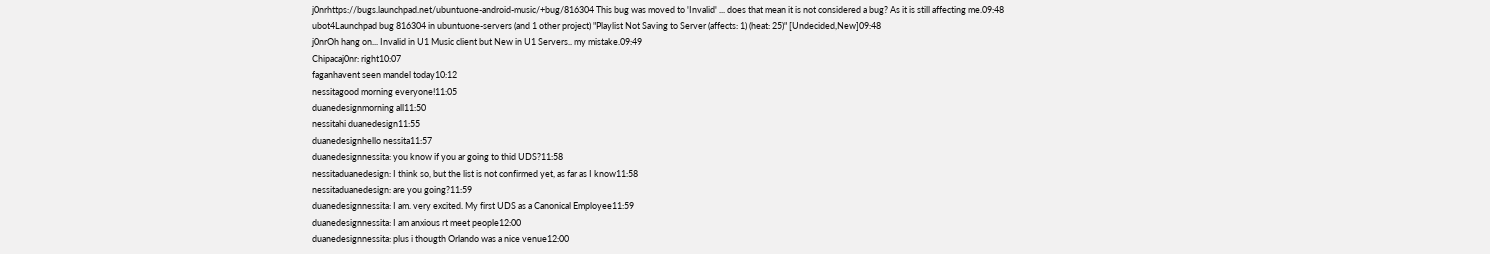j0nrhttps://bugs.launchpad.net/ubuntuone-android-music/+bug/816304 This bug was moved to 'Invalid' ... does that mean it is not considered a bug? As it is still affecting me.09:48
ubot4Launchpad bug 816304 in ubuntuone-servers (and 1 other project) "Playlist Not Saving to Server (affects: 1) (heat: 25)" [Undecided,New]09:48
j0nrOh hang on... Invalid in U1 Music client but New in U1 Servers.. my mistake.09:49
Chipacaj0nr: right10:07
faganhavent seen mandel today10:12
nessitagood morning everyone!11:05
duanedesignmorning all11:50
nessitahi duanedesign11:55
duanedesignhello nessita11:57
duanedesignnessita: you know if you ar going to thid UDS?11:58
nessitaduanedesign: I think so, but the list is not confirmed yet, as far as I know11:58
nessitaduanedesign: are you going?11:59
duanedesignnessita: I am. very excited. My first UDS as a Canonical Employee11:59
duanedesignnessita: I am anxious rt meet people12:00
duanedesignnessita: plus i thougth Orlando was a nice venue12:00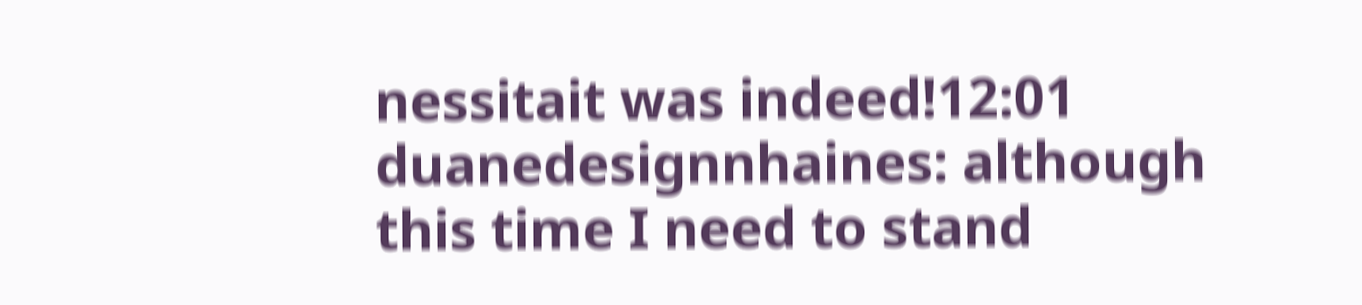nessitait was indeed!12:01
duanedesignnhaines: although this time I need to stand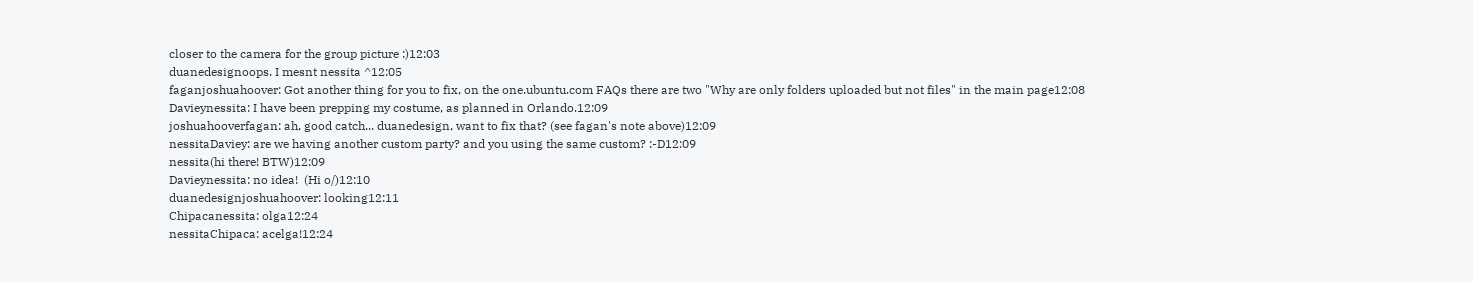closer to the camera for the group picture :)12:03
duanedesignoops. I mesnt nessita ^12:05
faganjoshuahoover: Got another thing for you to fix, on the one.ubuntu.com FAQs there are two "Why are only folders uploaded but not files" in the main page12:08
Davieynessita: I have been prepping my costume, as planned in Orlando.12:09
joshuahooverfagan: ah, good catch... duanedesign, want to fix that? (see fagan's note above)12:09
nessitaDaviey: are we having another custom party? and you using the same custom? :-D12:09
nessita(hi there! BTW)12:09
Davieynessita: no idea!  (Hi o/)12:10
duanedesignjoshuahoover: looking12:11
Chipacanessita: olga12:24
nessitaChipaca: acelga!12:24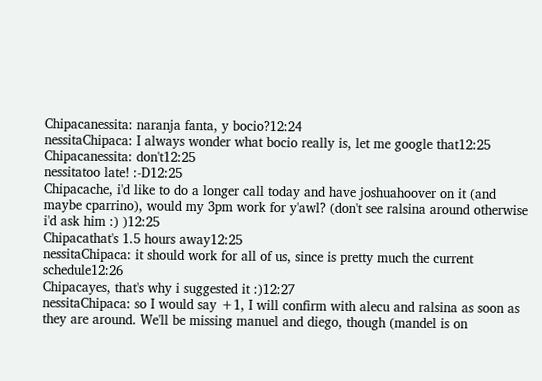Chipacanessita: naranja fanta, y bocio?12:24
nessitaChipaca: I always wonder what bocio really is, let me google that12:25
Chipacanessita: don't12:25
nessitatoo late! :-D12:25
Chipacache, i'd like to do a longer call today and have joshuahoover on it (and maybe cparrino), would my 3pm work for y'awl? (don't see ralsina around otherwise i'd ask him :) )12:25
Chipacathat's 1.5 hours away12:25
nessitaChipaca: it should work for all of us, since is pretty much the current schedule12:26
Chipacayes, that's why i suggested it :)12:27
nessitaChipaca: so I would say +1, I will confirm with alecu and ralsina as soon as they are around. We'll be missing manuel and diego, though (mandel is on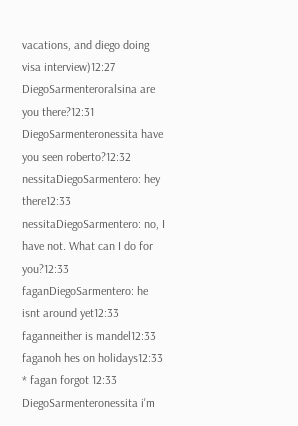vacations, and diego doing visa interview)12:27
DiegoSarmenteroralsina are you there?12:31
DiegoSarmenteronessita have you seen roberto?12:32
nessitaDiegoSarmentero: hey there12:33
nessitaDiegoSarmentero: no, I have not. What can I do for you?12:33
faganDiegoSarmentero: he isnt around yet12:33
faganneither is mandel12:33
faganoh hes on holidays12:33
* fagan forgot 12:33
DiegoSarmenteronessita i'm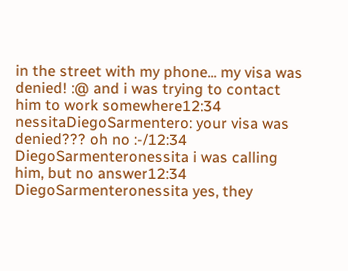in the street with my phone... my visa was denied! :@ and i was trying to contact him to work somewhere12:34
nessitaDiegoSarmentero: your visa was denied??? oh no :-/12:34
DiegoSarmenteronessita i was calling him, but no answer12:34
DiegoSarmenteronessita yes, they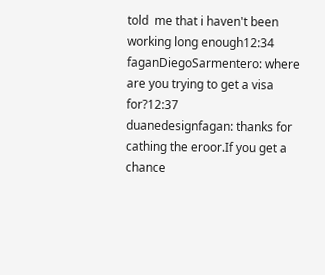told  me that i haven't been working long enough12:34
faganDiegoSarmentero: where are you trying to get a visa for?12:37
duanedesignfagan: thanks for cathing the eroor.If you get a chance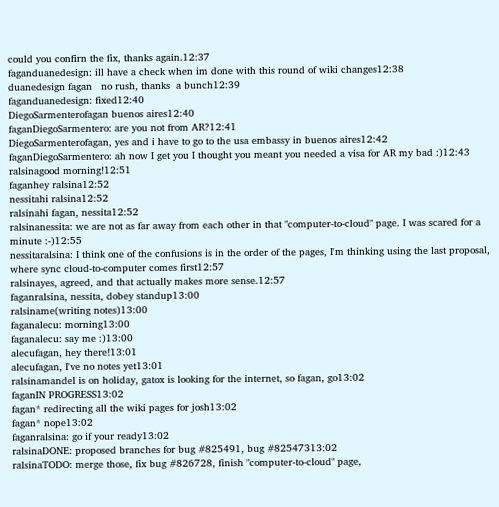could you confirn the fix, thanks again.12:37
faganduanedesign: ill have a check when im done with this round of wiki changes12:38
duanedesign fagan   no rush, thanks  a bunch12:39
faganduanedesign: fixed12:40
DiegoSarmenterofagan buenos aires12:40
faganDiegoSarmentero: are you not from AR?12:41
DiegoSarmenterofagan, yes and i have to go to the usa embassy in buenos aires12:42
faganDiegoSarmentero: ah now I get you I thought you meant you needed a visa for AR my bad :)12:43
ralsinagood morning!12:51
faganhey ralsina12:52
nessitahi ralsina12:52
ralsinahi fagan, nessita12:52
ralsinanessita: we are not as far away from each other in that "computer-to-cloud" page. I was scared for a minute :-)12:55
nessitaralsina: I think one of the confusions is in the order of the pages, I'm thinking using the last proposal, where sync cloud-to-computer comes first12:57
ralsinayes, agreed, and that actually makes more sense.12:57
faganralsina, nessita, dobey standup13:00
ralsiname(writing notes)13:00
faganalecu: morning13:00
faganalecu: say me :)13:00
alecufagan, hey there!13:01
alecufagan, I've no notes yet13:01
ralsinamandel is on holiday, gatox is looking for the internet, so fagan, go13:02
faganIN PROGRESS13:02
fagan* redirecting all the wiki pages for josh13:02
fagan* nope13:02
faganralsina: go if your ready13:02
ralsinaDONE: proposed branches for bug #825491, bug #82547313:02
ralsinaTODO: merge those, fix bug #826728, finish "computer-to-cloud" page,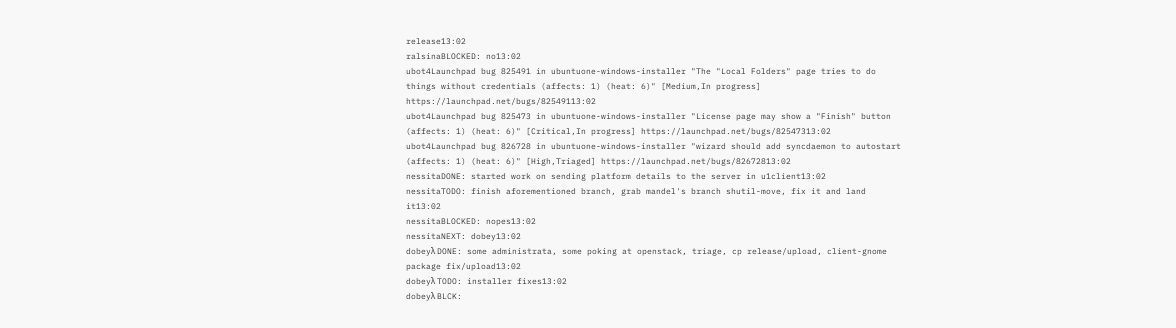release13:02
ralsinaBLOCKED: no13:02
ubot4Launchpad bug 825491 in ubuntuone-windows-installer "The "Local Folders" page tries to do things without credentials (affects: 1) (heat: 6)" [Medium,In progress] https://launchpad.net/bugs/82549113:02
ubot4Launchpad bug 825473 in ubuntuone-windows-installer "License page may show a "Finish" button (affects: 1) (heat: 6)" [Critical,In progress] https://launchpad.net/bugs/82547313:02
ubot4Launchpad bug 826728 in ubuntuone-windows-installer "wizard should add syncdaemon to autostart (affects: 1) (heat: 6)" [High,Triaged] https://launchpad.net/bugs/82672813:02
nessitaDONE: started work on sending platform details to the server in u1client13:02
nessitaTODO: finish aforementioned branch, grab mandel's branch shutil-move, fix it and land it13:02
nessitaBLOCKED: nopes13:02
nessitaNEXT: dobey13:02
dobeyλ DONE: some administrata, some poking at openstack, triage, cp release/upload, client-gnome package fix/upload13:02
dobeyλ TODO: installer fixes13:02
dobeyλ BLCK: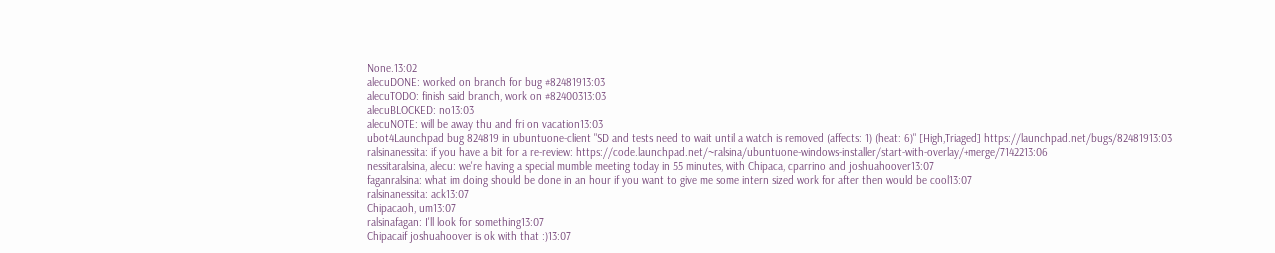None.13:02
alecuDONE: worked on branch for bug #82481913:03
alecuTODO: finish said branch, work on #82400313:03
alecuBLOCKED: no13:03
alecuNOTE: will be away thu and fri on vacation13:03
ubot4Launchpad bug 824819 in ubuntuone-client "SD and tests need to wait until a watch is removed (affects: 1) (heat: 6)" [High,Triaged] https://launchpad.net/bugs/82481913:03
ralsinanessita: if you have a bit for a re-review: https://code.launchpad.net/~ralsina/ubuntuone-windows-installer/start-with-overlay/+merge/7142213:06
nessitaralsina, alecu: we're having a special mumble meeting today in 55 minutes, with Chipaca, cparrino and joshuahoover13:07
faganralsina: what im doing should be done in an hour if you want to give me some intern sized work for after then would be cool13:07
ralsinanessita: ack13:07
Chipacaoh, um13:07
ralsinafagan: I'll look for something13:07
Chipacaif joshuahoover is ok with that :)13:07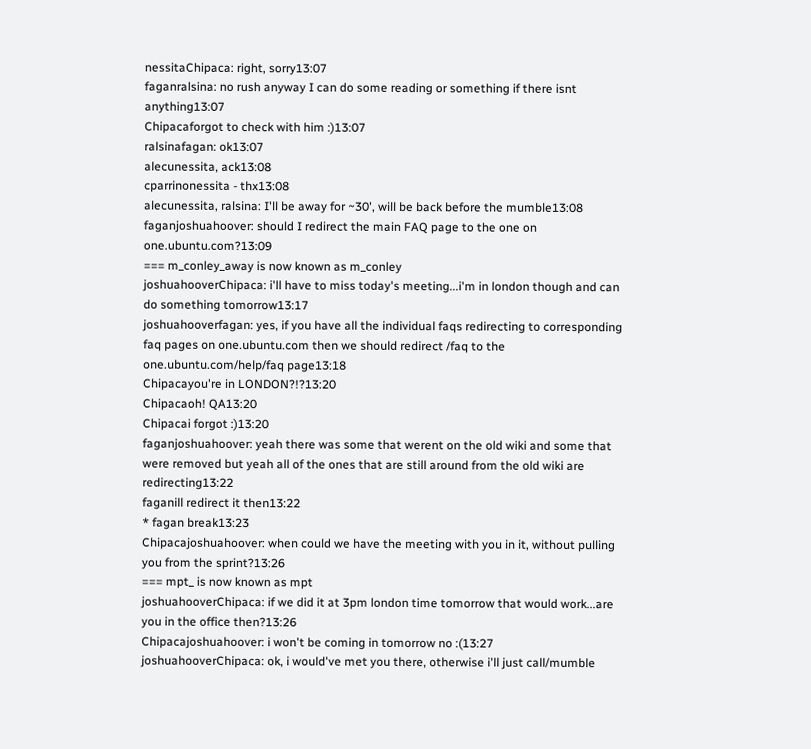nessitaChipaca: right, sorry13:07
faganralsina: no rush anyway I can do some reading or something if there isnt anything13:07
Chipacaforgot to check with him :)13:07
ralsinafagan: ok13:07
alecunessita, ack13:08
cparrinonessita - thx13:08
alecunessita, ralsina: I'll be away for ~30', will be back before the mumble13:08
faganjoshuahoover: should I redirect the main FAQ page to the one on one.ubuntu.com?13:09
=== m_conley_away is now known as m_conley
joshuahooverChipaca: i'll have to miss today's meeting...i'm in london though and can do something tomorrow13:17
joshuahooverfagan: yes, if you have all the individual faqs redirecting to corresponding faq pages on one.ubuntu.com then we should redirect /faq to the one.ubuntu.com/help/faq page13:18
Chipacayou're in LONDON?!?13:20
Chipacaoh! QA13:20
Chipacai forgot :)13:20
faganjoshuahoover: yeah there was some that werent on the old wiki and some that were removed but yeah all of the ones that are still around from the old wiki are redirecting13:22
faganill redirect it then13:22
* fagan break13:23
Chipacajoshuahoover: when could we have the meeting with you in it, without pulling you from the sprint?13:26
=== mpt_ is now known as mpt
joshuahooverChipaca: if we did it at 3pm london time tomorrow that would work...are you in the office then?13:26
Chipacajoshuahoover: i won't be coming in tomorrow no :(13:27
joshuahooverChipaca: ok, i would've met you there, otherwise i'll just call/mumble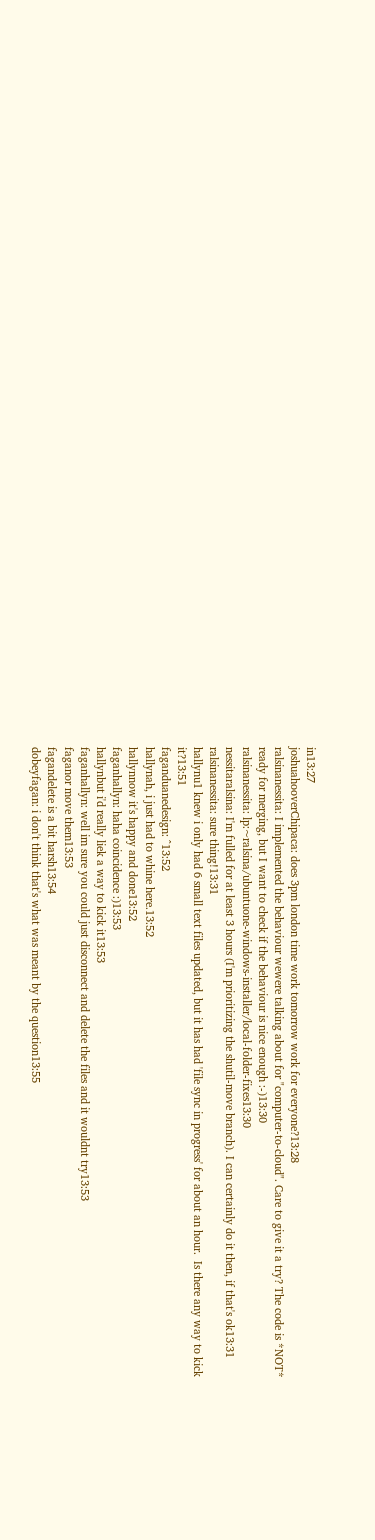in13:27
joshuahooverChipaca: does 3pm london time work tomorrow work for everyone?13:28
ralsinanessita: I implemented the behaviour wewere talking about for "computer-to-cloud". Care to give it a try? The code is *NOT* ready for merging, but I want to check if the behaviour is nice enough :-)13:30
ralsinanessita: lp:~ralsina/ubuntuone-windows-installer/local-folder-fixes13:30
nessitaralsina: I'm fulled for at least 3 hours (I'm prioritizing the shutil-move branch). I can certainly do it then, if that's ok13:31
ralsinanessita: sure thing!13:31
hallynu1 knew i only had 6 small text files updated, but it has had 'file sync in progress' for about an hour.  Is there any way to kick it?13:51
faganduanedesign: ^13:52
hallynah, i just had to whine here.13:52
hallynnow it's happy and done13:52
faganhallyn: haha coincidence :)13:53
hallynbut i'd really liek a way to kick it13:53
faganhallyn: well im sure you could just disconnect and delete the files and it wouldnt try13:53
faganor move them13:53
fagandelete is a bit harsh13:54
dobeyfagan: i don't think that's what was meant by the question13:55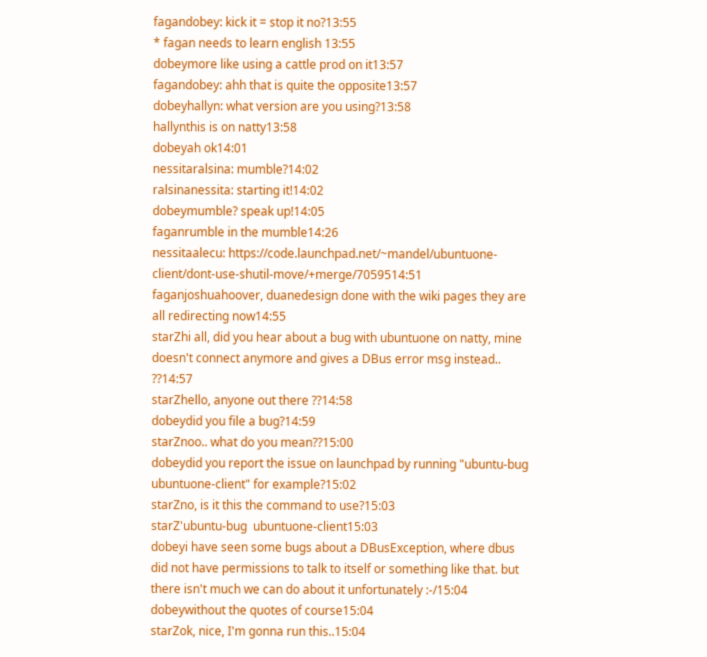fagandobey: kick it = stop it no?13:55
* fagan needs to learn english 13:55
dobeymore like using a cattle prod on it13:57
fagandobey: ahh that is quite the opposite13:57
dobeyhallyn: what version are you using?13:58
hallynthis is on natty13:58
dobeyah ok14:01
nessitaralsina: mumble?14:02
ralsinanessita: starting it!14:02
dobeymumble? speak up!14:05
faganrumble in the mumble14:26
nessitaalecu: https://code.launchpad.net/~mandel/ubuntuone-client/dont-use-shutil-move/+merge/7059514:51
faganjoshuahoover, duanedesign done with the wiki pages they are all redirecting now14:55
starZhi all, did you hear about a bug with ubuntuone on natty, mine doesn't connect anymore and gives a DBus error msg instead.. ??14:57
starZhello, anyone out there ??14:58
dobeydid you file a bug?14:59
starZnoo.. what do you mean??15:00
dobeydid you report the issue on launchpad by running "ubuntu-bug ubuntuone-client" for example?15:02
starZno, is it this the command to use?15:03
starZ'ubuntu-bug  ubuntuone-client15:03
dobeyi have seen some bugs about a DBusException, where dbus did not have permissions to talk to itself or something like that. but there isn't much we can do about it unfortunately :-/15:04
dobeywithout the quotes of course15:04
starZok, nice, I'm gonna run this..15:04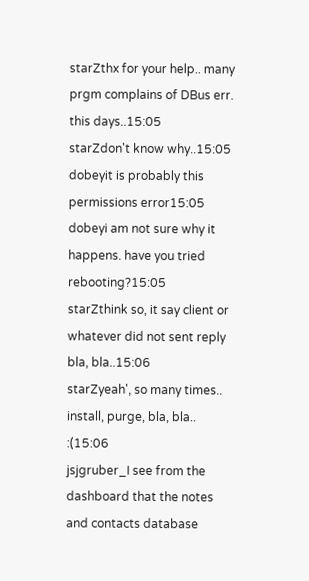starZthx for your help.. many prgm complains of DBus err. this days..15:05
starZdon't know why..15:05
dobeyit is probably this permissions error15:05
dobeyi am not sure why it happens. have you tried rebooting?15:05
starZthink so, it say client or whatever did not sent reply bla, bla..15:06
starZyeah', so many times.. install, purge, bla, bla.. :(15:06
jsjgruber_I see from the dashboard that the notes and contacts database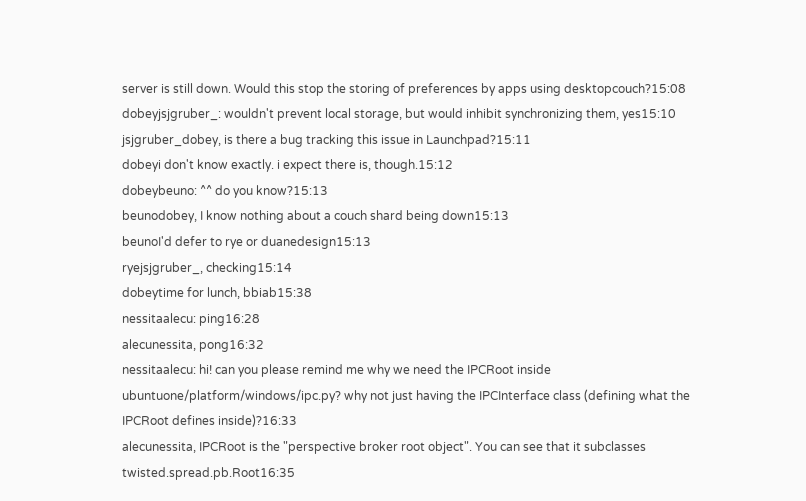server is still down. Would this stop the storing of preferences by apps using desktopcouch?15:08
dobeyjsjgruber_: wouldn't prevent local storage, but would inhibit synchronizing them, yes15:10
jsjgruber_dobey, is there a bug tracking this issue in Launchpad?15:11
dobeyi don't know exactly. i expect there is, though.15:12
dobeybeuno: ^^ do you know?15:13
beunodobey, I know nothing about a couch shard being down15:13
beunoI'd defer to rye or duanedesign15:13
ryejsjgruber_, checking15:14
dobeytime for lunch, bbiab15:38
nessitaalecu: ping16:28
alecunessita, pong16:32
nessitaalecu: hi! can you please remind me why we need the IPCRoot inside ubuntuone/platform/windows/ipc.py? why not just having the IPCInterface class (defining what the IPCRoot defines inside)?16:33
alecunessita, IPCRoot is the "perspective broker root object". You can see that it subclasses twisted.spread.pb.Root16:35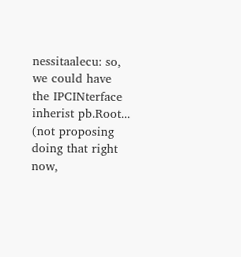nessitaalecu: so, we could have the IPCINterface inherist pb.Root... (not proposing doing that right now,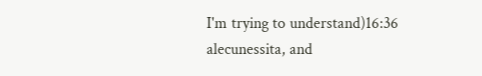I'm trying to understand)16:36
alecunessita, and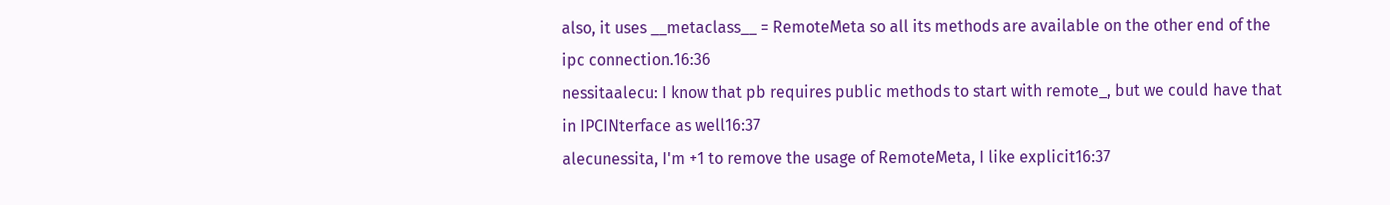also, it uses __metaclass__ = RemoteMeta so all its methods are available on the other end of the ipc connection.16:36
nessitaalecu: I know that pb requires public methods to start with remote_, but we could have that in IPCINterface as well16:37
alecunessita, I'm +1 to remove the usage of RemoteMeta, I like explicit16:37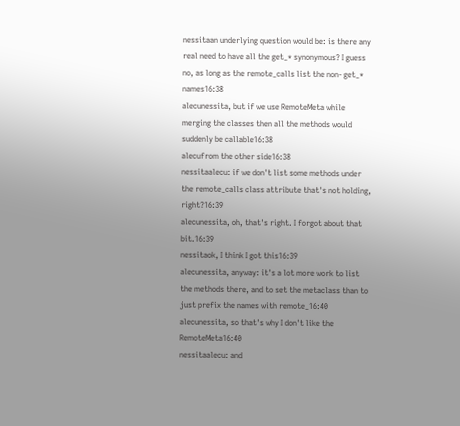nessitaan underlying question would be: is there any real need to have all the get_* synonymous? I guess no, as long as the remote_calls list the non- get_* names16:38
alecunessita, but if we use RemoteMeta while merging the classes then all the methods would suddenly be callable16:38
alecufrom the other side16:38
nessitaalecu: if we don't list some methods under the remote_calls class attribute that's not holding, right?16:39
alecunessita, oh, that's right. I forgot about that bit.16:39
nessitaok, I think I got this16:39
alecunessita, anyway: it's a lot more work to list the methods there, and to set the metaclass than to just prefix the names with remote_16:40
alecunessita, so that's why I don't like the RemoteMeta16:40
nessitaalecu: and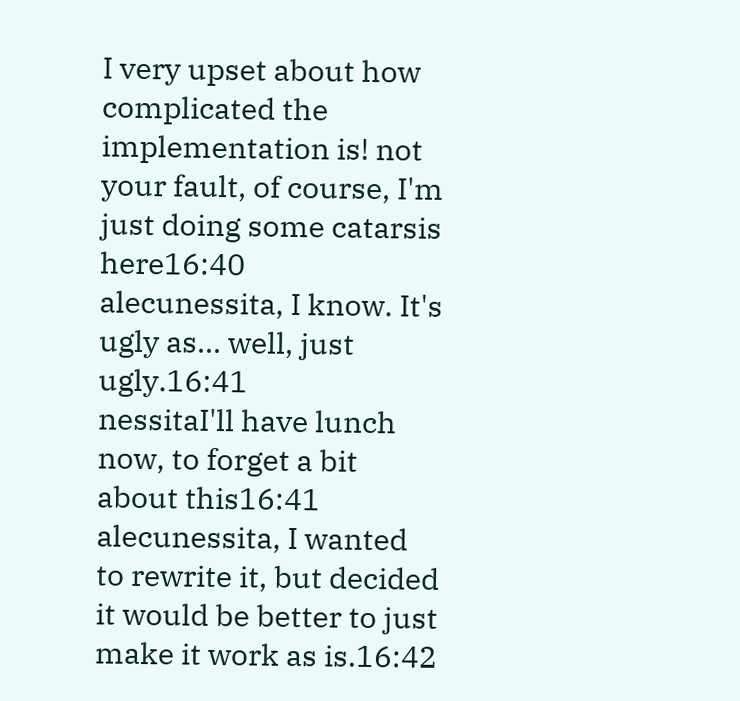I very upset about how complicated the implementation is! not your fault, of course, I'm just doing some catarsis here16:40
alecunessita, I know. It's ugly as... well, just ugly.16:41
nessitaI'll have lunch now, to forget a bit about this16:41
alecunessita, I wanted to rewrite it, but decided it would be better to just make it work as is.16:42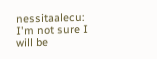nessitaalecu: I'm not sure I will be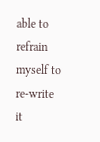able to refrain myself to re-write it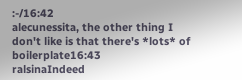:-/16:42
alecunessita, the other thing I don't like is that there's *lots* of boilerplate16:43
ralsinaIndeed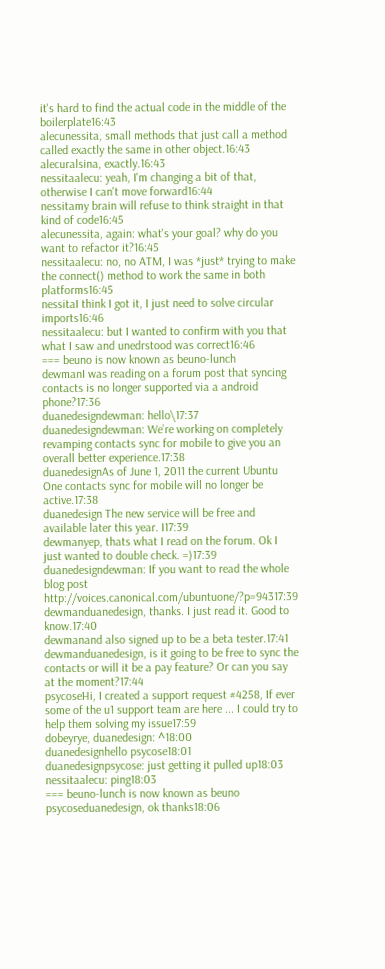it's hard to find the actual code in the middle of the boilerplate16:43
alecunessita, small methods that just call a method called exactly the same in other object.16:43
alecuralsina, exactly.16:43
nessitaalecu: yeah, I'm changing a bit of that, otherwise I can't move forward16:44
nessitamy brain will refuse to think straight in that kind of code16:45
alecunessita, again: what's your goal? why do you want to refactor it?16:45
nessitaalecu: no, no ATM, I was *just* trying to make the connect() method to work the same in both platforms16:45
nessitaI think I got it, I just need to solve circular imports16:46
nessitaalecu: but I wanted to confirm with you that what I saw and unedrstood was correct16:46
=== beuno is now known as beuno-lunch
dewmanI was reading on a forum post that syncing contacts is no longer supported via a android phone?17:36
duanedesigndewman: hello\17:37
duanedesigndewman: We’re working on completely revamping contacts sync for mobile to give you an overall better experience.17:38
duanedesignAs of June 1, 2011 the current Ubuntu One contacts sync for mobile will no longer be active.17:38
duanedesign The new service will be free and available later this year. I17:39
dewmanyep, thats what I read on the forum. Ok I just wanted to double check. =)17:39
duanedesigndewman: If you want to read the whole blog post http://voices.canonical.com/ubuntuone/?p=94317:39
dewmanduanedesign, thanks. I just read it. Good to know.17:40
dewmanand also signed up to be a beta tester.17:41
dewmanduanedesign, is it going to be free to sync the contacts or will it be a pay feature? Or can you say at the moment?17:44
psycoseHi, I created a support request #4258, If ever some of the u1 support team are here ... I could try to help them solving my issue17:59
dobeyrye, duanedesign: ^18:00
duanedesignhello psycose18:01
duanedesignpsycose: just getting it pulled up18:03
nessitaalecu: ping18:03
=== beuno-lunch is now known as beuno
psycoseduanedesign, ok thanks18:06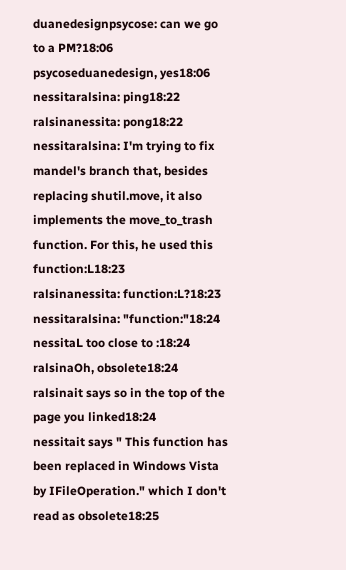duanedesignpsycose: can we go to a PM?18:06
psycoseduanedesign, yes18:06
nessitaralsina: ping18:22
ralsinanessita: pong18:22
nessitaralsina: I'm trying to fix mandel's branch that, besides replacing shutil.move, it also implements the move_to_trash function. For this, he used this function:L18:23
ralsinanessita: function:L?18:23
nessitaralsina: "function:"18:24
nessitaL too close to :18:24
ralsinaOh, obsolete18:24
ralsinait says so in the top of the page you linked18:24
nessitait says " This function has been replaced in Windows Vista by IFileOperation." which I don't read as obsolete18:25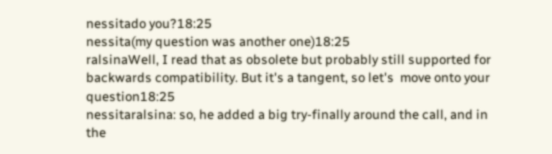nessitado you?18:25
nessita(my question was another one)18:25
ralsinaWell, I read that as obsolete but probably still supported for backwards compatibility. But it's a tangent, so let's  move onto your question18:25
nessitaralsina: so, he added a big try-finally around the call, and in the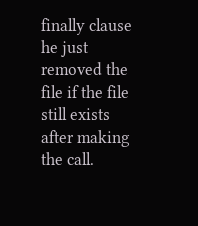finally clause he just removed the file if the file still exists after making the call.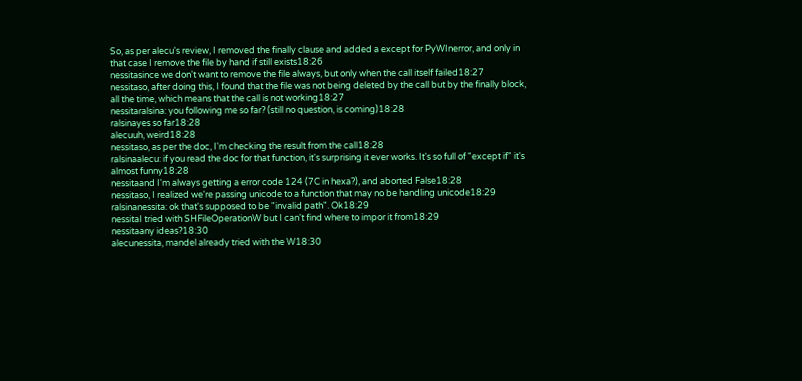So, as per alecu's review, I removed the finally clause and added a except for PyWInerror, and only in that case I remove the file by hand if still exists18:26
nessitasince we don't want to remove the file always, but only when the call itself failed18:27
nessitaso, after doing this, I found that the file was not being deleted by the call but by the finally block, all the time, which means that the call is not working18:27
nessitaralsina: you following me so far? (still no question, is coming)18:28
ralsinayes so far18:28
alecuuh, weird18:28
nessitaso, as per the doc, I'm checking the result from the call18:28
ralsinaalecu: if you read the doc for that function, it's surprising it ever works. It's so full of "except if" it's almost funny18:28
nessitaand I'm always getting a error code 124 (7C in hexa?), and aborted False18:28
nessitaso, I realized we're passing unicode to a function that may no be handling unicode18:29
ralsinanessita: ok that's supposed to be "invalid path". Ok18:29
nessitaI tried with SHFileOperationW but I can't find where to impor it from18:29
nessitaany ideas?18:30
alecunessita, mandel already tried with the W18:30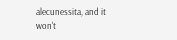alecunessita, and it won't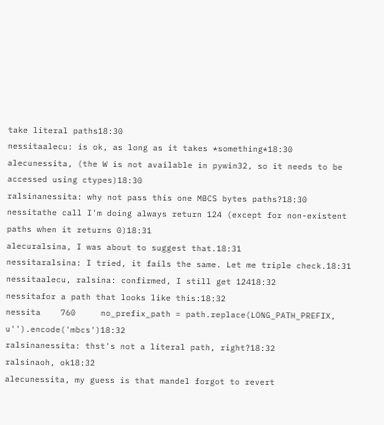take literal paths18:30
nessitaalecu: is ok, as long as it takes *something*18:30
alecunessita, (the W is not available in pywin32, so it needs to be accessed using ctypes)18:30
ralsinanessita: why not pass this one MBCS bytes paths?18:30
nessitathe call I'm doing always return 124 (except for non-existent paths when it returns 0)18:31
alecuralsina, I was about to suggest that.18:31
nessitaralsina: I tried, it fails the same. Let me triple check.18:31
nessitaalecu, ralsina: confirmed, I still get 12418:32
nessitafor a path that looks like this:18:32
nessita    760     no_prefix_path = path.replace(LONG_PATH_PREFIX, u'').encode('mbcs')18:32
ralsinanessita: thst's not a literal path, right?18:32
ralsinaoh, ok18:32
alecunessita, my guess is that mandel forgot to revert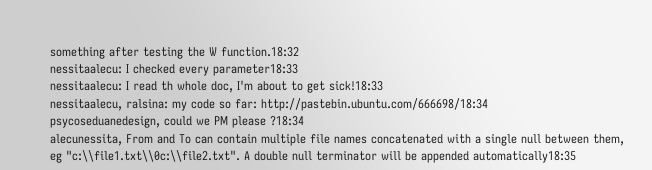something after testing the W function.18:32
nessitaalecu: I checked every parameter18:33
nessitaalecu: I read th whole doc, I'm about to get sick!18:33
nessitaalecu, ralsina: my code so far: http://pastebin.ubuntu.com/666698/18:34
psycoseduanedesign, could we PM please ?18:34
alecunessita, From and To can contain multiple file names concatenated with a single null between them, eg "c:\\file1.txt\\0c:\\file2.txt". A double null terminator will be appended automatically18:35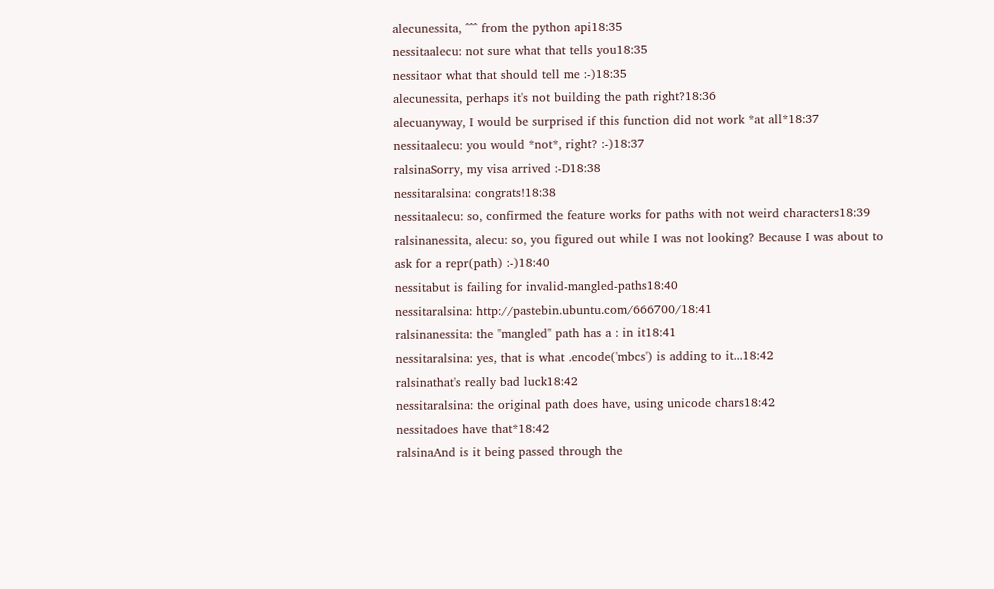alecunessita, ^^^ from the python api18:35
nessitaalecu: not sure what that tells you18:35
nessitaor what that should tell me :-)18:35
alecunessita, perhaps it's not building the path right?18:36
alecuanyway, I would be surprised if this function did not work *at all*18:37
nessitaalecu: you would *not*, right? :-)18:37
ralsinaSorry, my visa arrived :-D18:38
nessitaralsina: congrats!18:38
nessitaalecu: so, confirmed the feature works for paths with not weird characters18:39
ralsinanessita, alecu: so, you figured out while I was not looking? Because I was about to ask for a repr(path) :-)18:40
nessitabut is failing for invalid-mangled-paths18:40
nessitaralsina: http://pastebin.ubuntu.com/666700/18:41
ralsinanessita: the "mangled" path has a : in it18:41
nessitaralsina: yes, that is what .encode('mbcs') is adding to it...18:42
ralsinathat's really bad luck18:42
nessitaralsina: the original path does have, using unicode chars18:42
nessitadoes have that*18:42
ralsinaAnd is it being passed through the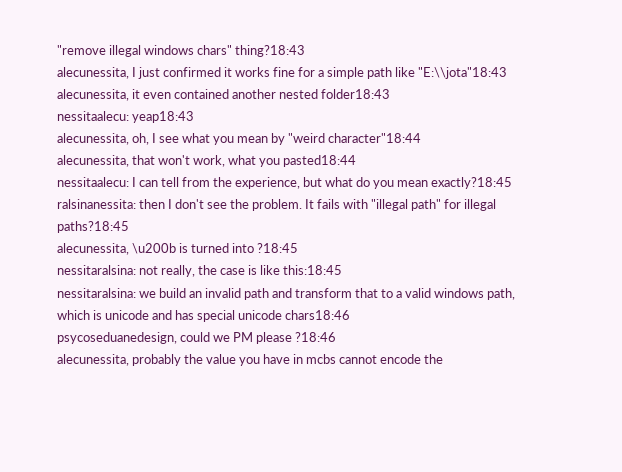"remove illegal windows chars" thing?18:43
alecunessita, I just confirmed it works fine for a simple path like "E:\\jota"18:43
alecunessita, it even contained another nested folder18:43
nessitaalecu: yeap18:43
alecunessita, oh, I see what you mean by "weird character"18:44
alecunessita, that won't work, what you pasted18:44
nessitaalecu: I can tell from the experience, but what do you mean exactly?18:45
ralsinanessita: then I don't see the problem. It fails with "illegal path" for illegal paths?18:45
alecunessita, \u200b is turned into ?18:45
nessitaralsina: not really, the case is like this:18:45
nessitaralsina: we build an invalid path and transform that to a valid windows path, which is unicode and has special unicode chars18:46
psycoseduanedesign, could we PM please ?18:46
alecunessita, probably the value you have in mcbs cannot encode the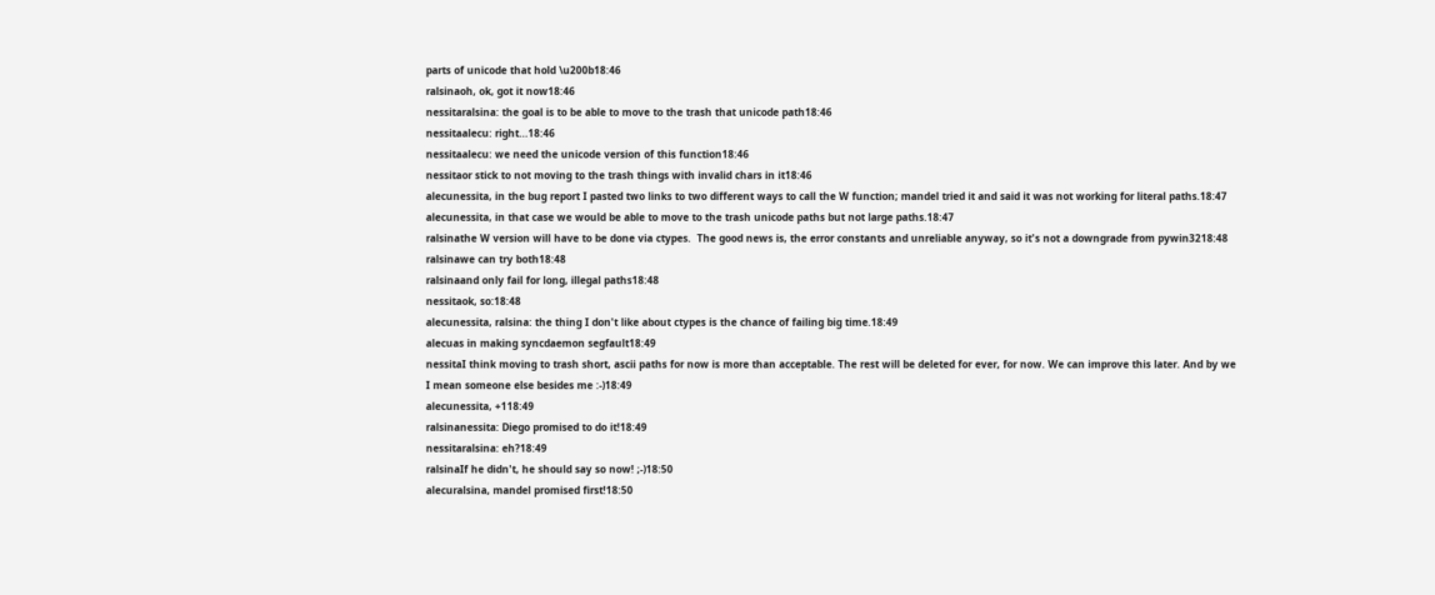parts of unicode that hold \u200b18:46
ralsinaoh, ok, got it now18:46
nessitaralsina: the goal is to be able to move to the trash that unicode path18:46
nessitaalecu: right...18:46
nessitaalecu: we need the unicode version of this function18:46
nessitaor stick to not moving to the trash things with invalid chars in it18:46
alecunessita, in the bug report I pasted two links to two different ways to call the W function; mandel tried it and said it was not working for literal paths.18:47
alecunessita, in that case we would be able to move to the trash unicode paths but not large paths.18:47
ralsinathe W version will have to be done via ctypes.  The good news is, the error constants and unreliable anyway, so it's not a downgrade from pywin3218:48
ralsinawe can try both18:48
ralsinaand only fail for long, illegal paths18:48
nessitaok, so:18:48
alecunessita, ralsina: the thing I don't like about ctypes is the chance of failing big time.18:49
alecuas in making syncdaemon segfault18:49
nessitaI think moving to trash short, ascii paths for now is more than acceptable. The rest will be deleted for ever, for now. We can improve this later. And by we I mean someone else besides me :-)18:49
alecunessita, +118:49
ralsinanessita: Diego promised to do it!18:49
nessitaralsina: eh?18:49
ralsinaIf he didn't, he should say so now! ;-)18:50
alecuralsina, mandel promised first!18:50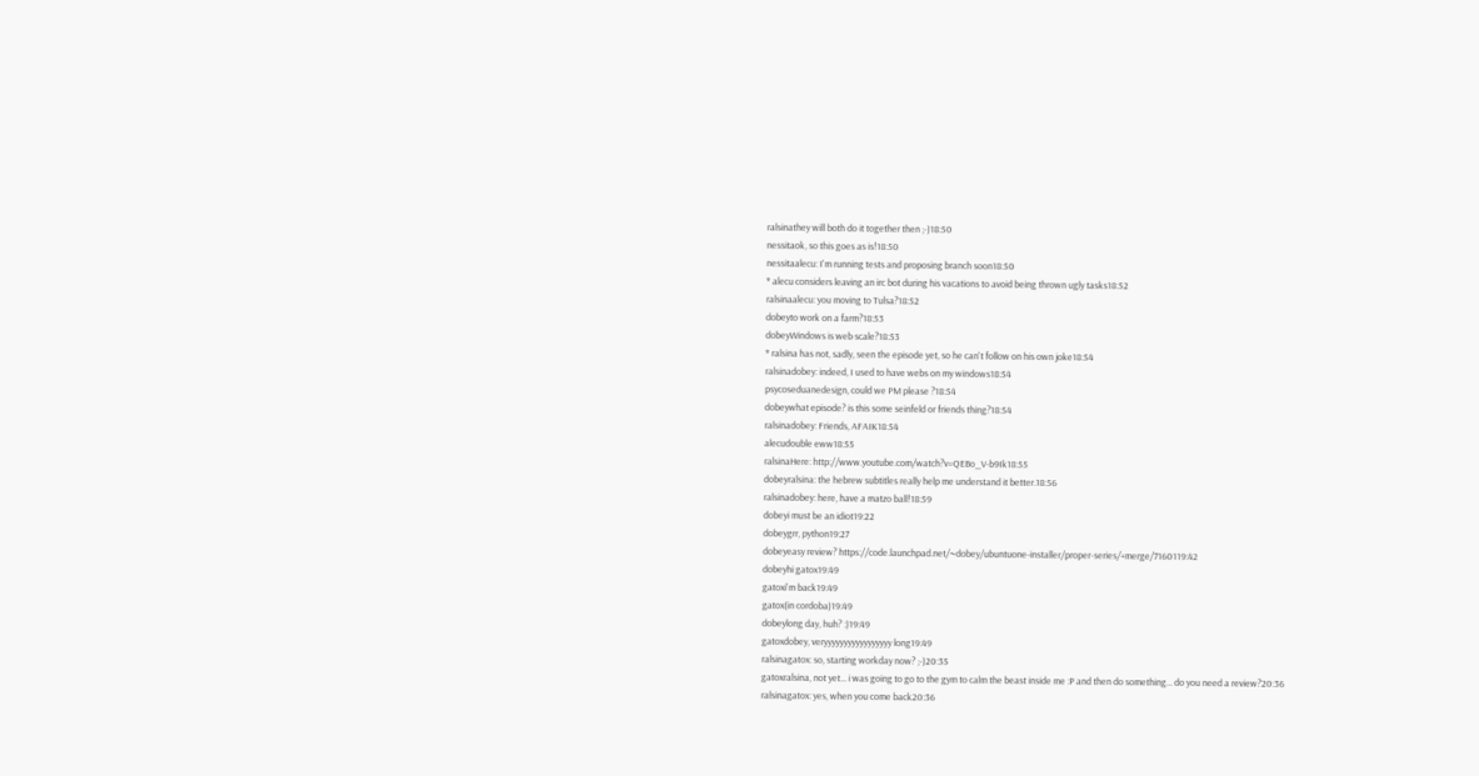ralsinathey will both do it together then ;-)18:50
nessitaok, so this goes as is!18:50
nessitaalecu: I'm running tests and proposing branch soon18:50
* alecu considers leaving an irc bot during his vacations to avoid being thrown ugly tasks18:52
ralsinaalecu: you moving to Tulsa?18:52
dobeyto work on a farm?18:53
dobeyWindows is web scale?18:53
* ralsina has not, sadly, seen the episode yet, so he can't follow on his own joke18:54
ralsinadobey: indeed, I used to have webs on my windows18:54
psycoseduanedesign, could we PM please ?18:54
dobeywhat episode? is this some seinfeld or friends thing?18:54
ralsinadobey: Friends, AFAIK18:54
alecudouble eww18:55
ralsinaHere: http://www.youtube.com/watch?v=QEBo_V-b9Ik18:55
dobeyralsina: the hebrew subtitles really help me understand it better.18:56
ralsinadobey: here, have a matzo ball!18:59
dobeyi must be an idiot19:22
dobeygrr, python19:27
dobeyeasy review? https://code.launchpad.net/~dobey/ubuntuone-installer/proper-series/+merge/7160119:42
dobeyhi gatox19:49
gatoxi'm back19:49
gatox(in cordoba)19:49
dobeylong day, huh? :)19:49
gatoxdobey, veryyyyyyyyyyyyyyyyy long19:49
ralsinagatox: so, starting workday now? ;-)20:35
gatoxralsina, not yet... i was going to go to the gym to calm the beast inside me :P and then do something... do you need a review?20:36
ralsinagatox: yes, when you come back20:36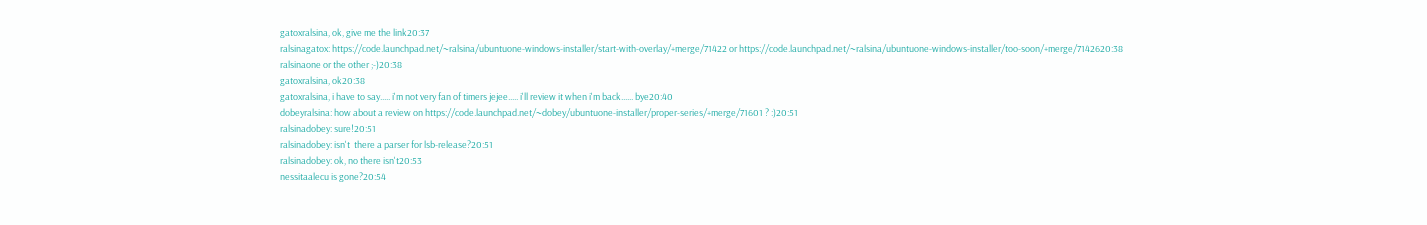gatoxralsina, ok, give me the link20:37
ralsinagatox: https://code.launchpad.net/~ralsina/ubuntuone-windows-installer/start-with-overlay/+merge/71422 or https://code.launchpad.net/~ralsina/ubuntuone-windows-installer/too-soon/+merge/7142620:38
ralsinaone or the other ;-)20:38
gatoxralsina, ok20:38
gatoxralsina, i have to say..... i'm not very fan of timers jejee..... i'll review it when i'm back...... bye20:40
dobeyralsina: how about a review on https://code.launchpad.net/~dobey/ubuntuone-installer/proper-series/+merge/71601 ? :)20:51
ralsinadobey: sure!20:51
ralsinadobey: isn't  there a parser for lsb-release?20:51
ralsinadobey: ok, no there isn't20:53
nessitaalecu is gone?20:54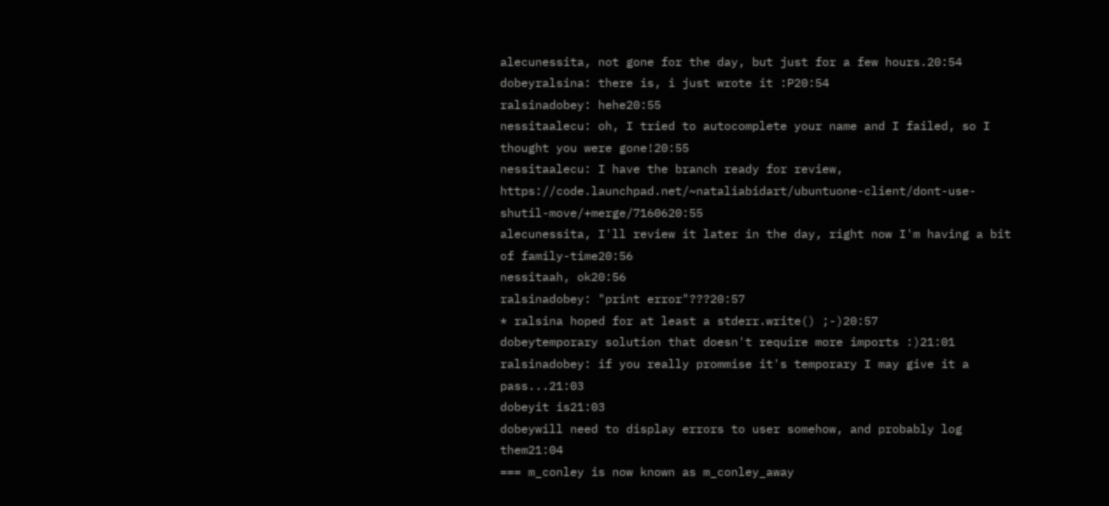alecunessita, not gone for the day, but just for a few hours.20:54
dobeyralsina: there is, i just wrote it :P20:54
ralsinadobey: hehe20:55
nessitaalecu: oh, I tried to autocomplete your name and I failed, so I thought you were gone!20:55
nessitaalecu: I have the branch ready for review, https://code.launchpad.net/~nataliabidart/ubuntuone-client/dont-use-shutil-move/+merge/7160620:55
alecunessita, I'll review it later in the day, right now I'm having a bit of family-time20:56
nessitaah, ok20:56
ralsinadobey: "print error"???20:57
* ralsina hoped for at least a stderr.write() ;-)20:57
dobeytemporary solution that doesn't require more imports :)21:01
ralsinadobey: if you really prommise it's temporary I may give it a pass...21:03
dobeyit is21:03
dobeywill need to display errors to user somehow, and probably log them21:04
=== m_conley is now known as m_conley_away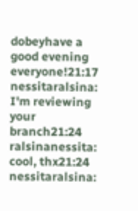dobeyhave a good evening everyone!21:17
nessitaralsina: I'm reviewing your branch21:24
ralsinanessita: cool, thx21:24
nessitaralsina: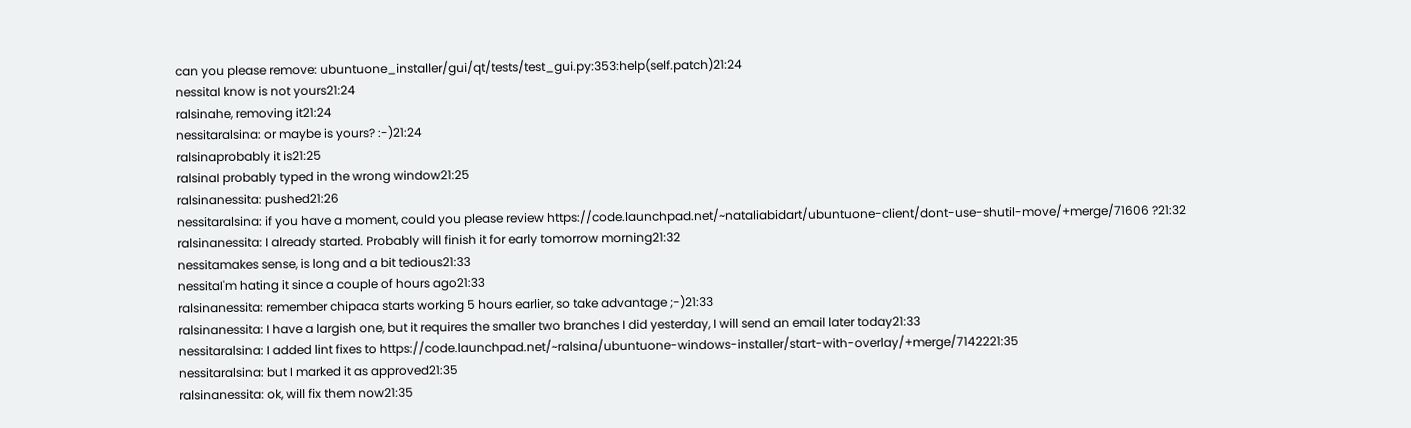can you please remove: ubuntuone_installer/gui/qt/tests/test_gui.py:353:help(self.patch)21:24
nessitaI know is not yours21:24
ralsinahe, removing it21:24
nessitaralsina: or maybe is yours? :-)21:24
ralsinaprobably it is21:25
ralsinaI probably typed in the wrong window21:25
ralsinanessita: pushed21:26
nessitaralsina: if you have a moment, could you please review https://code.launchpad.net/~nataliabidart/ubuntuone-client/dont-use-shutil-move/+merge/71606 ?21:32
ralsinanessita: I already started. Probably will finish it for early tomorrow morning21:32
nessitamakes sense, is long and a bit tedious21:33
nessitaI'm hating it since a couple of hours ago21:33
ralsinanessita: remember chipaca starts working 5 hours earlier, so take advantage ;-)21:33
ralsinanessita: I have a largish one, but it requires the smaller two branches I did yesterday, I will send an email later today21:33
nessitaralsina: I added lint fixes to https://code.launchpad.net/~ralsina/ubuntuone-windows-installer/start-with-overlay/+merge/7142221:35
nessitaralsina: but I marked it as approved21:35
ralsinanessita: ok, will fix them now21:35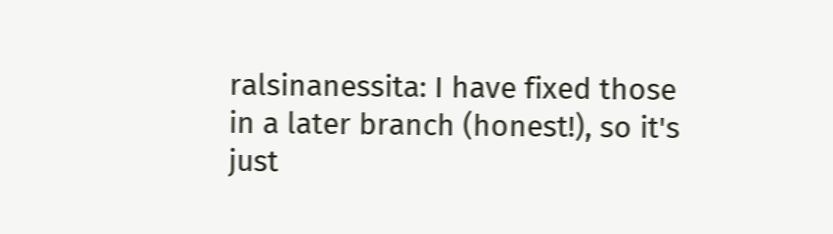ralsinanessita: I have fixed those in a later branch (honest!), so it's just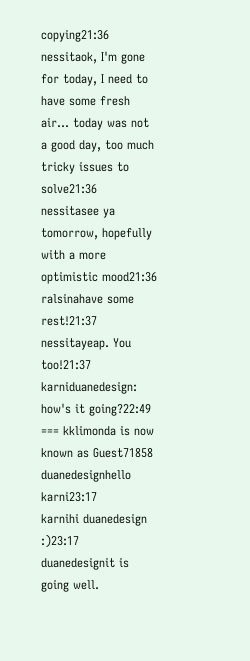copying21:36
nessitaok, I'm gone for today, I need to have some fresh air... today was not a good day, too much tricky issues to solve21:36
nessitasee ya tomorrow, hopefully with a more optimistic mood21:36
ralsinahave some rest!21:37
nessitayeap. You too!21:37
karniduanedesign: how's it going?22:49
=== kklimonda is now known as Guest71858
duanedesignhello karni23:17
karnihi duanedesign :)23:17
duanedesignit is going well.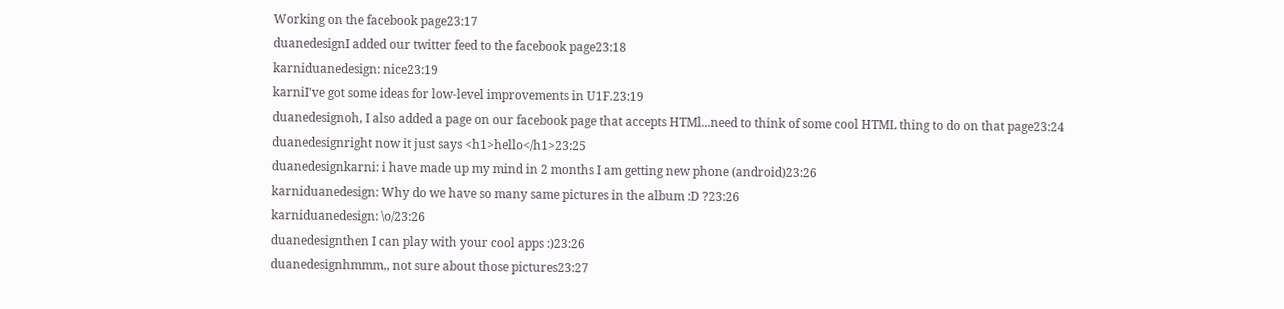Working on the facebook page23:17
duanedesignI added our twitter feed to the facebook page23:18
karniduanedesign: nice23:19
karniI've got some ideas for low-level improvements in U1F.23:19
duanedesignoh, I also added a page on our facebook page that accepts HTMl...need to think of some cool HTML thing to do on that page23:24
duanedesignright now it just says <h1>hello</h1>23:25
duanedesignkarni: i have made up my mind in 2 months I am getting new phone (android)23:26
karniduanedesign: Why do we have so many same pictures in the album :D ?23:26
karniduanedesign: \o/23:26
duanedesignthen I can play with your cool apps :)23:26
duanedesignhmmm,, not sure about those pictures23:27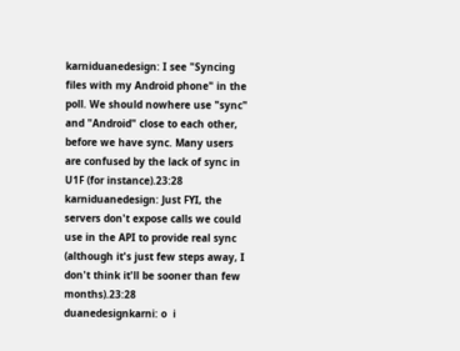karniduanedesign: I see "Syncing files with my Android phone" in the poll. We should nowhere use "sync" and "Android" close to each other, before we have sync. Many users are confused by the lack of sync in U1F (for instance).23:28
karniduanedesign: Just FYI, the servers don't expose calls we could use in the API to provide real sync (although it's just few steps away, I don't think it'll be sooner than few months).23:28
duanedesignkarni: o  i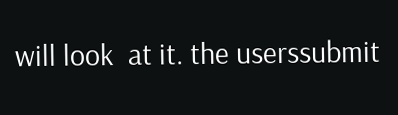will look  at it. the userssubmit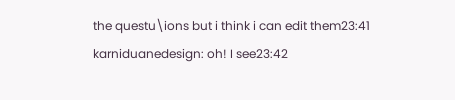the questu\ions but i think i can edit them23:41
karniduanedesign: oh! I see23:42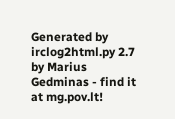Generated by irclog2html.py 2.7 by Marius Gedminas - find it at mg.pov.lt!